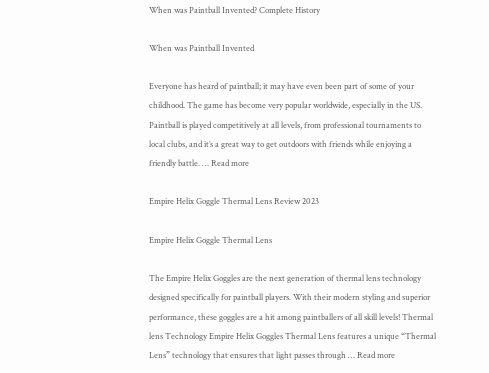When was Paintball Invented? Complete History

When was Paintball Invented

Everyone has heard of paintball; it may have even been part of some of your childhood. The game has become very popular worldwide, especially in the US. Paintball is played competitively at all levels, from professional tournaments to local clubs, and it’s a great way to get outdoors with friends while enjoying a friendly battle. … Read more

Empire Helix Goggle Thermal Lens Review 2023

Empire Helix Goggle Thermal Lens

The Empire Helix Goggles are the next generation of thermal lens technology designed specifically for paintball players. With their modern styling and superior performance, these goggles are a hit among paintballers of all skill levels! Thermal lens Technology Empire Helix Goggles Thermal Lens features a unique “Thermal Lens” technology that ensures that light passes through … Read more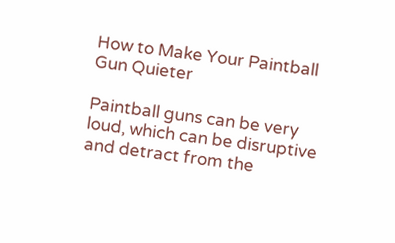How to Make Your Paintball Gun Quieter

Paintball guns can be very loud, which can be disruptive and detract from the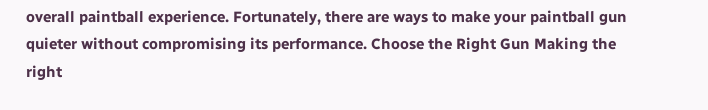overall paintball experience. Fortunately, there are ways to make your paintball gun quieter without compromising its performance. Choose the Right Gun Making the right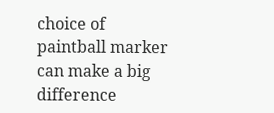choice of paintball marker can make a big difference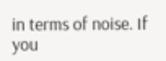in terms of noise. If you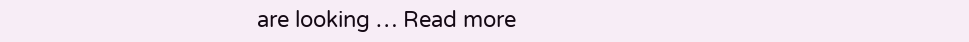are looking … Read more